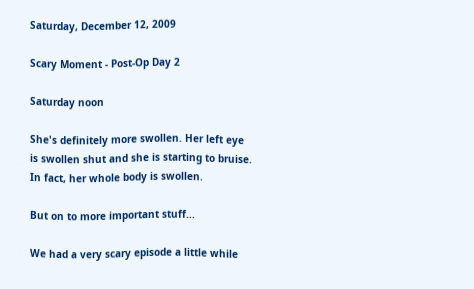Saturday, December 12, 2009

Scary Moment - Post-Op Day 2

Saturday noon

She's definitely more swollen. Her left eye is swollen shut and she is starting to bruise. In fact, her whole body is swollen.

But on to more important stuff...

We had a very scary episode a little while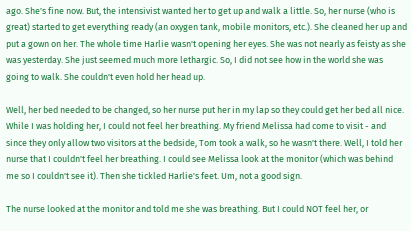ago. She's fine now. But, the intensivist wanted her to get up and walk a little. So, her nurse (who is great) started to get everything ready (an oxygen tank, mobile monitors, etc.). She cleaned her up and put a gown on her. The whole time Harlie wasn't opening her eyes. She was not nearly as feisty as she was yesterday. She just seemed much more lethargic. So, I did not see how in the world she was going to walk. She couldn't even hold her head up.

Well, her bed needed to be changed, so her nurse put her in my lap so they could get her bed all nice. While I was holding her, I could not feel her breathing. My friend Melissa had come to visit - and since they only allow two visitors at the bedside, Tom took a walk, so he wasn't there. Well, I told her nurse that I couldn't feel her breathing. I could see Melissa look at the monitor (which was behind me so I couldn't see it). Then she tickled Harlie's feet. Um, not a good sign.

The nurse looked at the monitor and told me she was breathing. But I could NOT feel her, or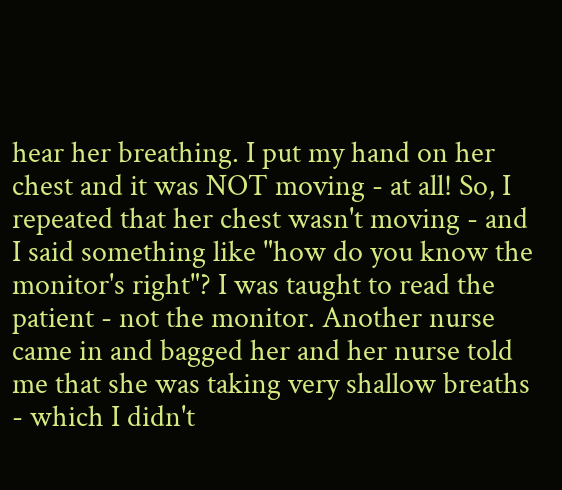hear her breathing. I put my hand on her chest and it was NOT moving - at all! So, I repeated that her chest wasn't moving - and I said something like "how do you know the monitor's right"? I was taught to read the patient - not the monitor. Another nurse came in and bagged her and her nurse told me that she was taking very shallow breaths - which I didn't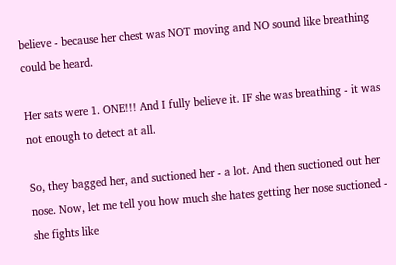believe - because her chest was NOT moving and NO sound like breathing could be heard.

Her sats were 1. ONE!!! And I fully believe it. IF she was breathing - it was not enough to detect at all.

So, they bagged her, and suctioned her - a lot. And then suctioned out her nose. Now, let me tell you how much she hates getting her nose suctioned - she fights like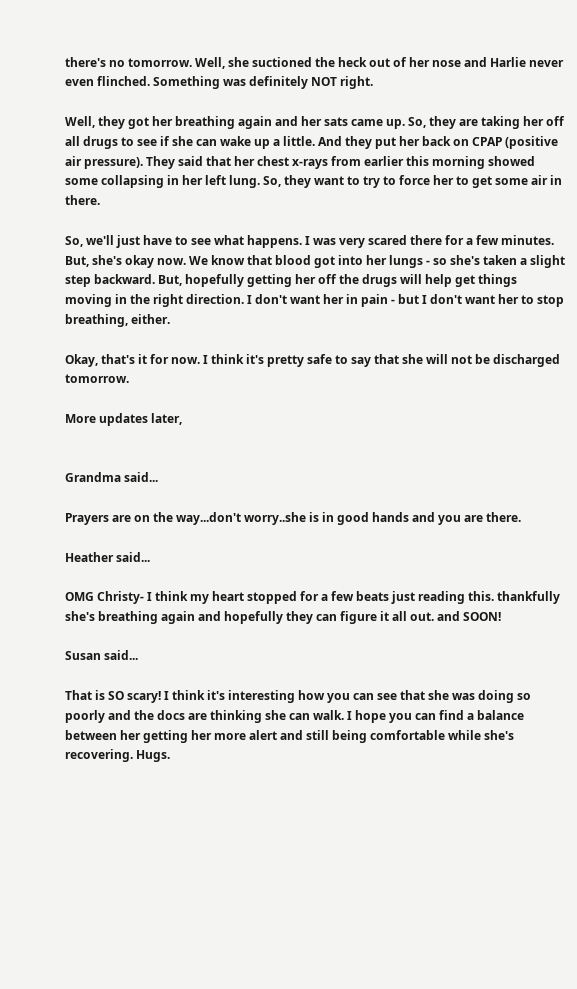there's no tomorrow. Well, she suctioned the heck out of her nose and Harlie never even flinched. Something was definitely NOT right.

Well, they got her breathing again and her sats came up. So, they are taking her off all drugs to see if she can wake up a little. And they put her back on CPAP (positive air pressure). They said that her chest x-rays from earlier this morning showed some collapsing in her left lung. So, they want to try to force her to get some air in there.

So, we'll just have to see what happens. I was very scared there for a few minutes. But, she's okay now. We know that blood got into her lungs - so she's taken a slight step backward. But, hopefully getting her off the drugs will help get things moving in the right direction. I don't want her in pain - but I don't want her to stop breathing, either.

Okay, that's it for now. I think it's pretty safe to say that she will not be discharged tomorrow.

More updates later,


Grandma said...

Prayers are on the way...don't worry..she is in good hands and you are there.

Heather said...

OMG Christy- I think my heart stopped for a few beats just reading this. thankfully she's breathing again and hopefully they can figure it all out. and SOON!

Susan said...

That is SO scary! I think it's interesting how you can see that she was doing so poorly and the docs are thinking she can walk. I hope you can find a balance between her getting her more alert and still being comfortable while she's recovering. Hugs.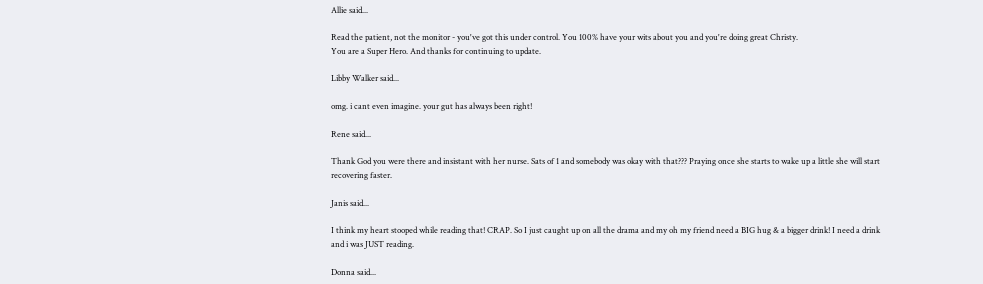Allie said...

Read the patient, not the monitor - you've got this under control. You 100% have your wits about you and you're doing great Christy.
You are a Super Hero. And thanks for continuing to update.

Libby Walker said...

omg. i cant even imagine. your gut has always been right!

Rene said...

Thank God you were there and insistant with her nurse. Sats of 1 and somebody was okay with that??? Praying once she starts to wake up a little she will start recovering faster.

Janis said...

I think my heart stooped while reading that! CRAP. So I just caught up on all the drama and my oh my friend need a BIG hug & a bigger drink! I need a drink and i was JUST reading.

Donna said...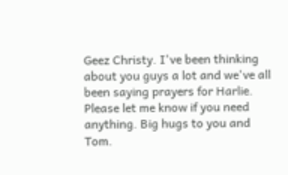Geez Christy. I've been thinking about you guys a lot and we've all been saying prayers for Harlie. Please let me know if you need anything. Big hugs to you and Tom.